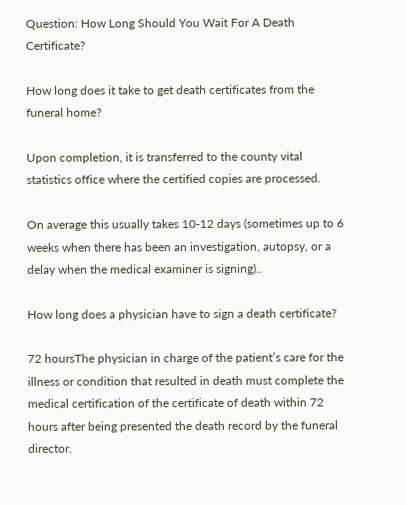Question: How Long Should You Wait For A Death Certificate?

How long does it take to get death certificates from the funeral home?

Upon completion, it is transferred to the county vital statistics office where the certified copies are processed.

On average this usually takes 10-12 days (sometimes up to 6 weeks when there has been an investigation, autopsy, or a delay when the medical examiner is signing)..

How long does a physician have to sign a death certificate?

72 hoursThe physician in charge of the patient’s care for the illness or condition that resulted in death must complete the medical certification of the certificate of death within 72 hours after being presented the death record by the funeral director.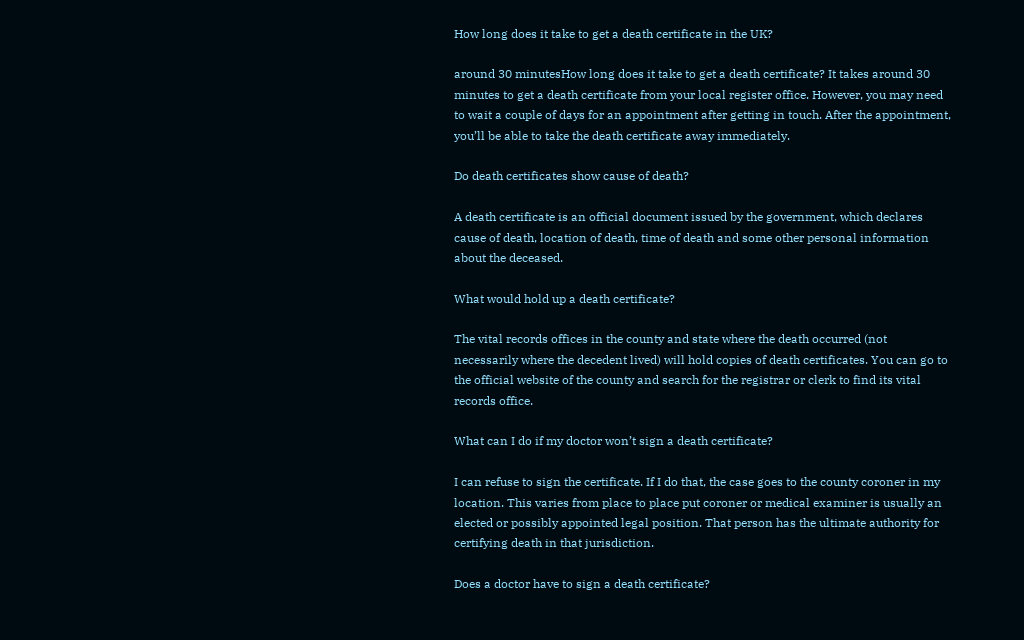How long does it take to get a death certificate in the UK?

around 30 minutesHow long does it take to get a death certificate? It takes around 30 minutes to get a death certificate from your local register office. However, you may need to wait a couple of days for an appointment after getting in touch. After the appointment, you’ll be able to take the death certificate away immediately.

Do death certificates show cause of death?

A death certificate is an official document issued by the government, which declares cause of death, location of death, time of death and some other personal information about the deceased.

What would hold up a death certificate?

The vital records offices in the county and state where the death occurred (not necessarily where the decedent lived) will hold copies of death certificates. You can go to the official website of the county and search for the registrar or clerk to find its vital records office.

What can I do if my doctor won’t sign a death certificate?

I can refuse to sign the certificate. If I do that, the case goes to the county coroner in my location. This varies from place to place put coroner or medical examiner is usually an elected or possibly appointed legal position. That person has the ultimate authority for certifying death in that jurisdiction.

Does a doctor have to sign a death certificate?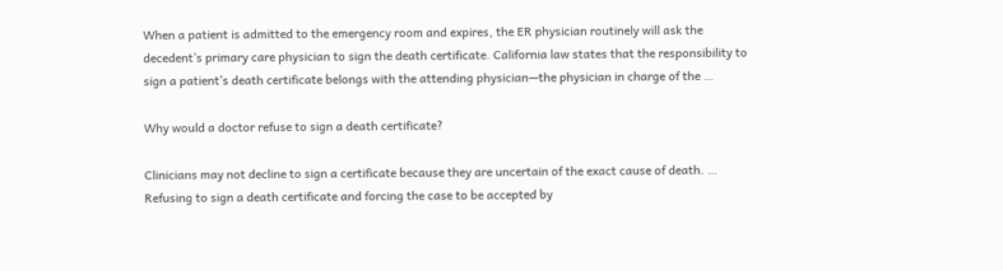When a patient is admitted to the emergency room and expires, the ER physician routinely will ask the decedent’s primary care physician to sign the death certificate. California law states that the responsibility to sign a patient’s death certificate belongs with the attending physician—the physician in charge of the …

Why would a doctor refuse to sign a death certificate?

Clinicians may not decline to sign a certificate because they are uncertain of the exact cause of death. … Refusing to sign a death certificate and forcing the case to be accepted by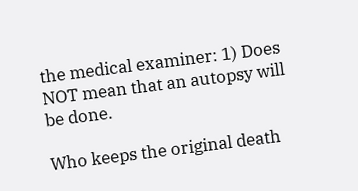the medical examiner: 1) Does NOT mean that an autopsy will be done.

Who keeps the original death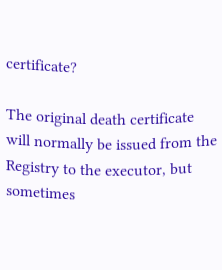certificate?

The original death certificate will normally be issued from the Registry to the executor, but sometimes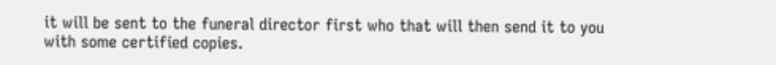it will be sent to the funeral director first who that will then send it to you with some certified copies.